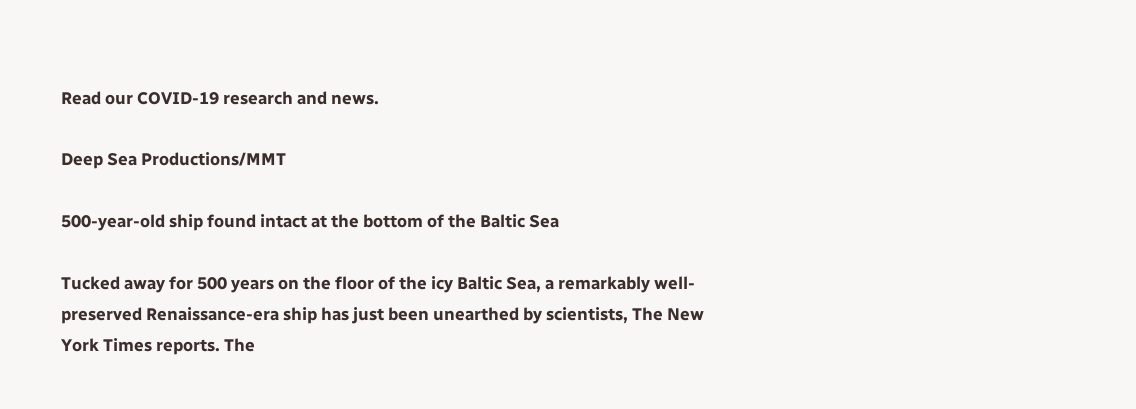Read our COVID-19 research and news.

Deep Sea Productions/MMT

500-year-old ship found intact at the bottom of the Baltic Sea

Tucked away for 500 years on the floor of the icy Baltic Sea, a remarkably well-preserved Renaissance-era ship has just been unearthed by scientists, The New York Times reports. The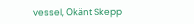vessel, Okänt Skepp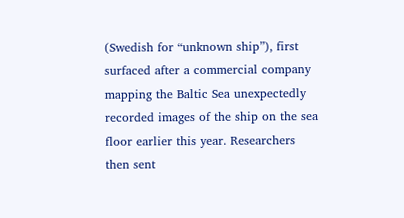(Swedish for “unknown ship”), first surfaced after a commercial company mapping the Baltic Sea unexpectedly recorded images of the ship on the sea floor earlier this year. Researchers then sent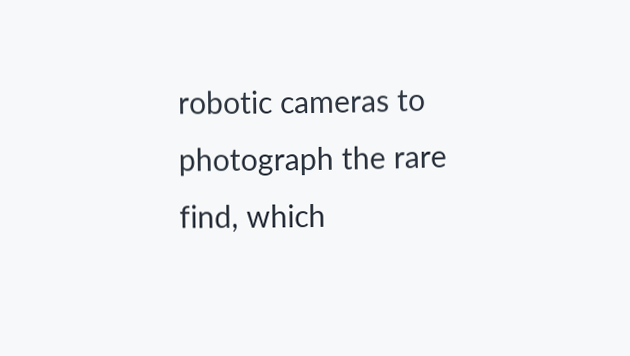robotic cameras to photograph the rare find, which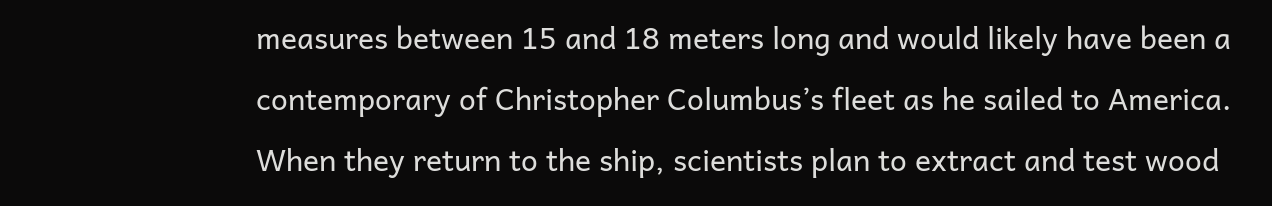measures between 15 and 18 meters long and would likely have been a contemporary of Christopher Columbus’s fleet as he sailed to America. When they return to the ship, scientists plan to extract and test wood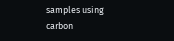samples using carbon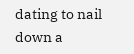dating to nail down a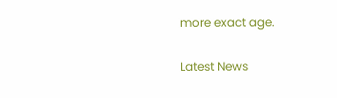more exact age.

Latest News